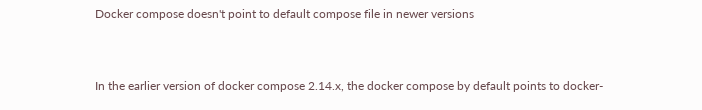Docker compose doesn't point to default compose file in newer versions


In the earlier version of docker compose 2.14.x, the docker compose by default points to docker-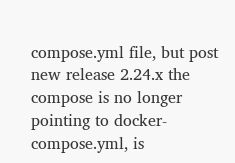compose.yml file, but post new release 2.24.x the compose is no longer pointing to docker-compose.yml, is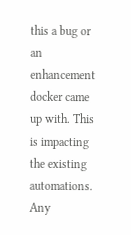this a bug or an enhancement docker came up with. This is impacting the existing automations. Any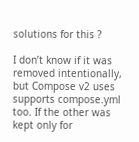solutions for this ?

I don’t know if it was removed intentionally, but Compose v2 uses supports compose.yml too. If the other was kept only for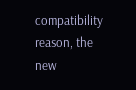compatibility reason, the new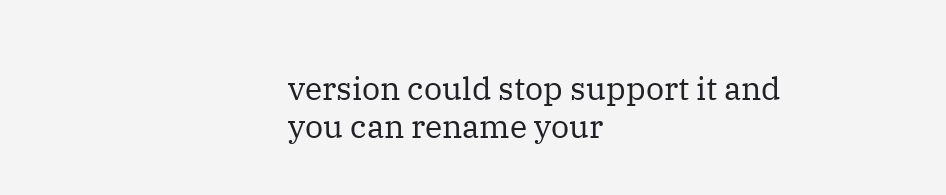version could stop support it and you can rename your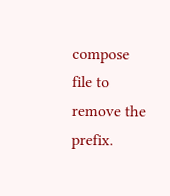compose file to remove the prefix.